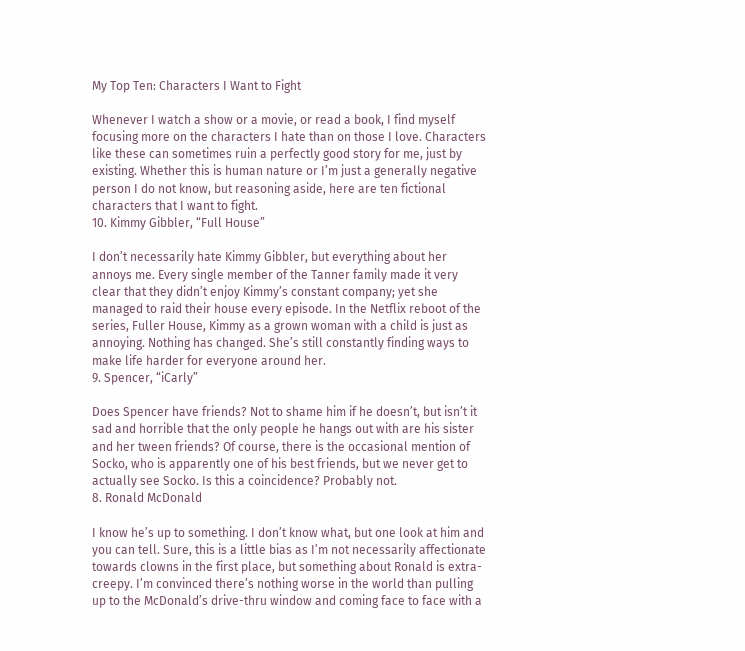My Top Ten: Characters I Want to Fight

Whenever I watch a show or a movie, or read a book, I find myself focusing more on the characters I hate than on those I love. Characters like these can sometimes ruin a perfectly good story for me, just by existing. Whether this is human nature or I’m just a generally negative person I do not know, but reasoning aside, here are ten fictional characters that I want to fight.
10. Kimmy Gibbler, “Full House”

I don’t necessarily hate Kimmy Gibbler, but everything about her annoys me. Every single member of the Tanner family made it very clear that they didn’t enjoy Kimmy’s constant company; yet she managed to raid their house every episode. In the Netflix reboot of the series, Fuller House, Kimmy as a grown woman with a child is just as annoying. Nothing has changed. She’s still constantly finding ways to make life harder for everyone around her.
9. Spencer, “iCarly”

Does Spencer have friends? Not to shame him if he doesn’t, but isn’t it sad and horrible that the only people he hangs out with are his sister and her tween friends? Of course, there is the occasional mention of Socko, who is apparently one of his best friends, but we never get to actually see Socko. Is this a coincidence? Probably not.
8. Ronald McDonald

I know he’s up to something. I don’t know what, but one look at him and you can tell. Sure, this is a little bias as I’m not necessarily affectionate towards clowns in the first place, but something about Ronald is extra-creepy. I’m convinced there’s nothing worse in the world than pulling up to the McDonald’s drive-thru window and coming face to face with a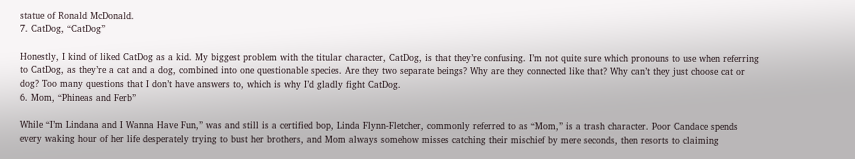statue of Ronald McDonald.
7. CatDog, “CatDog”

Honestly, I kind of liked CatDog as a kid. My biggest problem with the titular character, CatDog, is that they’re confusing. I’m not quite sure which pronouns to use when referring to CatDog, as they’re a cat and a dog, combined into one questionable species. Are they two separate beings? Why are they connected like that? Why can’t they just choose cat or dog? Too many questions that I don’t have answers to, which is why I’d gladly fight CatDog.
6. Mom, “Phineas and Ferb”

While “I’m Lindana and I Wanna Have Fun,” was and still is a certified bop, Linda Flynn-Fletcher, commonly referred to as “Mom,” is a trash character. Poor Candace spends every waking hour of her life desperately trying to bust her brothers, and Mom always somehow misses catching their mischief by mere seconds, then resorts to claiming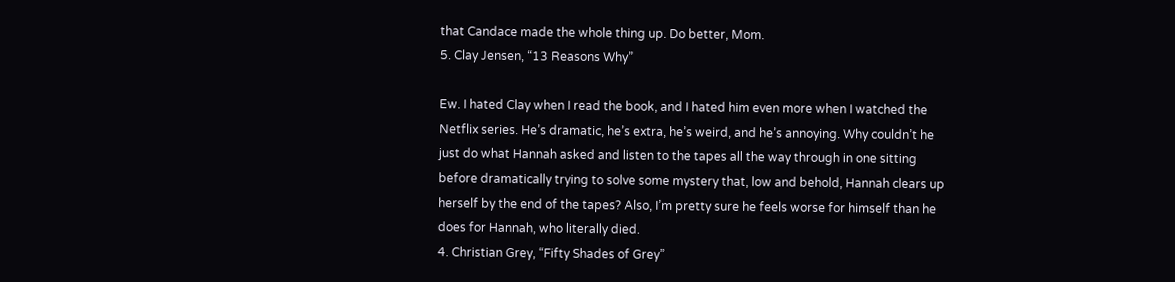that Candace made the whole thing up. Do better, Mom.
5. Clay Jensen, “13 Reasons Why”

Ew. I hated Clay when I read the book, and I hated him even more when I watched the Netflix series. He’s dramatic, he’s extra, he’s weird, and he’s annoying. Why couldn’t he just do what Hannah asked and listen to the tapes all the way through in one sitting before dramatically trying to solve some mystery that, low and behold, Hannah clears up herself by the end of the tapes? Also, I’m pretty sure he feels worse for himself than he does for Hannah, who literally died.
4. Christian Grey, “Fifty Shades of Grey”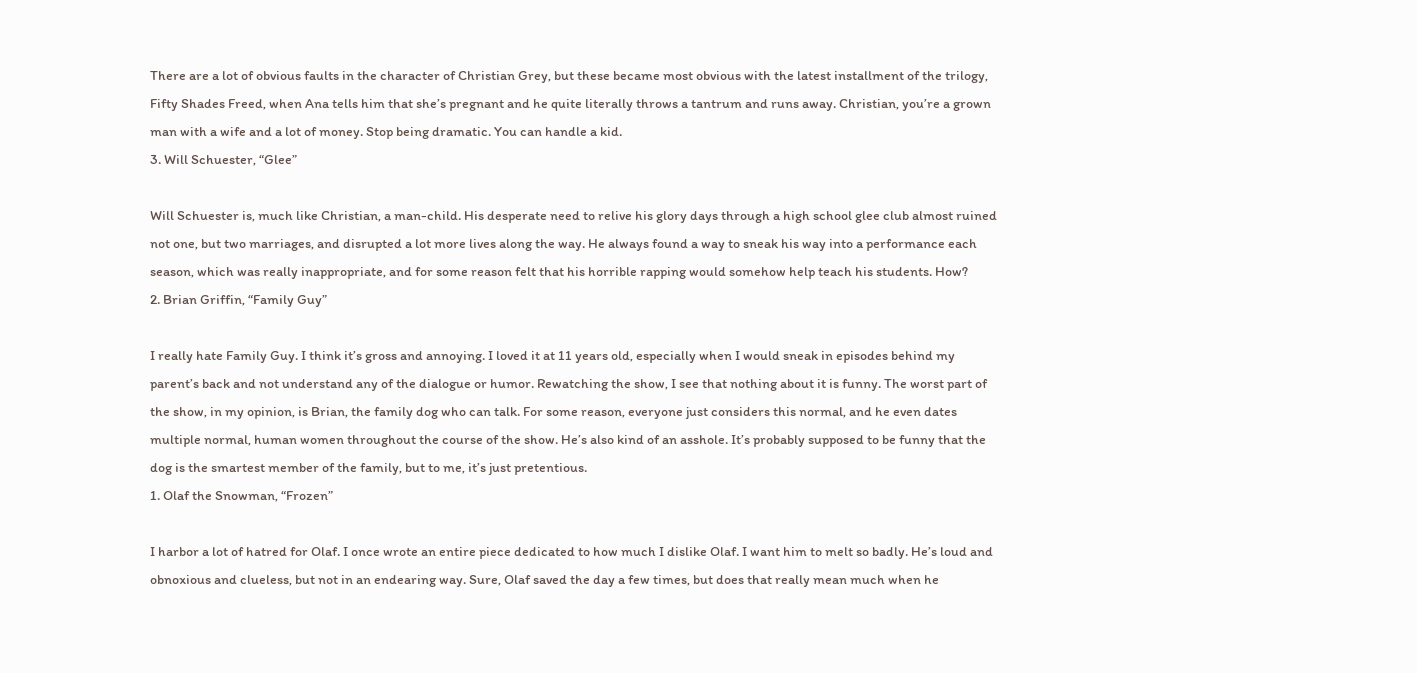There are a lot of obvious faults in the character of Christian Grey, but these became most obvious with the latest installment of the trilogy, Fifty Shades Freed, when Ana tells him that she’s pregnant and he quite literally throws a tantrum and runs away. Christian, you’re a grown man with a wife and a lot of money. Stop being dramatic. You can handle a kid.
3. Will Schuester, “Glee”

Will Schuester is, much like Christian, a man-child. His desperate need to relive his glory days through a high school glee club almost ruined not one, but two marriages, and disrupted a lot more lives along the way. He always found a way to sneak his way into a performance each season, which was really inappropriate, and for some reason felt that his horrible rapping would somehow help teach his students. How?
2. Brian Griffin, “Family Guy”

I really hate Family Guy. I think it’s gross and annoying. I loved it at 11 years old, especially when I would sneak in episodes behind my parent’s back and not understand any of the dialogue or humor. Rewatching the show, I see that nothing about it is funny. The worst part of the show, in my opinion, is Brian, the family dog who can talk. For some reason, everyone just considers this normal, and he even dates multiple normal, human women throughout the course of the show. He’s also kind of an asshole. It’s probably supposed to be funny that the dog is the smartest member of the family, but to me, it’s just pretentious.
1. Olaf the Snowman, “Frozen”

I harbor a lot of hatred for Olaf. I once wrote an entire piece dedicated to how much I dislike Olaf. I want him to melt so badly. He’s loud and obnoxious and clueless, but not in an endearing way. Sure, Olaf saved the day a few times, but does that really mean much when he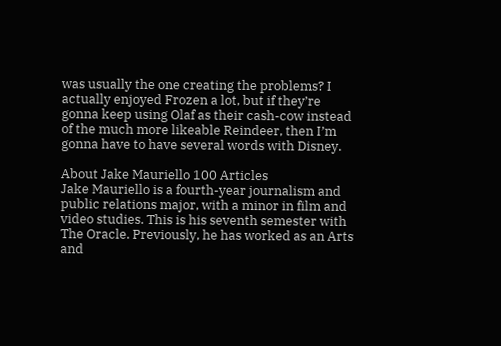was usually the one creating the problems? I actually enjoyed Frozen a lot, but if they’re gonna keep using Olaf as their cash-cow instead of the much more likeable Reindeer, then I’m gonna have to have several words with Disney.

About Jake Mauriello 100 Articles
Jake Mauriello is a fourth-year journalism and public relations major, with a minor in film and video studies. This is his seventh semester with The Oracle. Previously, he has worked as an Arts and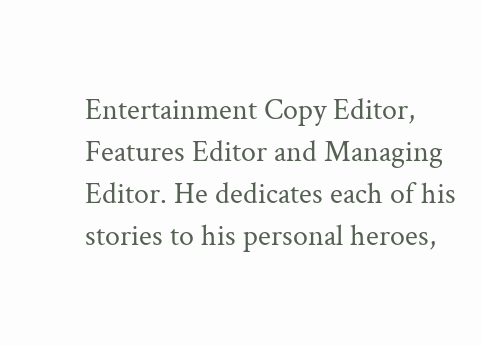Entertainment Copy Editor, Features Editor and Managing Editor. He dedicates each of his stories to his personal heroes,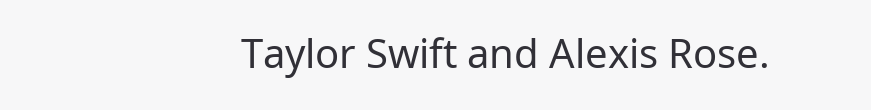Taylor Swift and Alexis Rose.